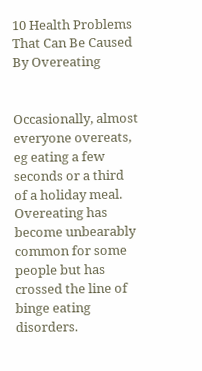10 Health Problems That Can Be Caused By Overeating


Occasionally, almost everyone overeats, eg eating a few seconds or a third of a holiday meal. Overeating has become unbearably common for some people but has crossed the line of binge eating disorders.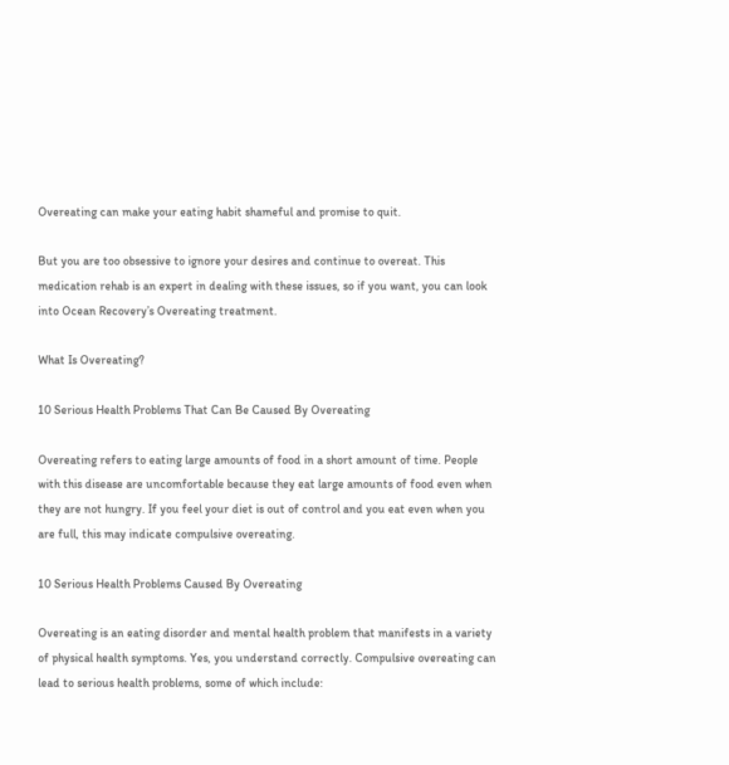Overeating can make your eating habit shameful and promise to quit.

But you are too obsessive to ignore your desires and continue to overeat. This medication rehab is an expert in dealing with these issues, so if you want, you can look into Ocean Recovery’s Overeating treatment.

What Is Overeating?

10 Serious Health Problems That Can Be Caused By Overeating

Overeating refers to eating large amounts of food in a short amount of time. People with this disease are uncomfortable because they eat large amounts of food even when they are not hungry. If you feel your diet is out of control and you eat even when you are full, this may indicate compulsive overeating.

10 Serious Health Problems Caused By Overeating

Overeating is an eating disorder and mental health problem that manifests in a variety of physical health symptoms. Yes, you understand correctly. Compulsive overeating can lead to serious health problems, some of which include: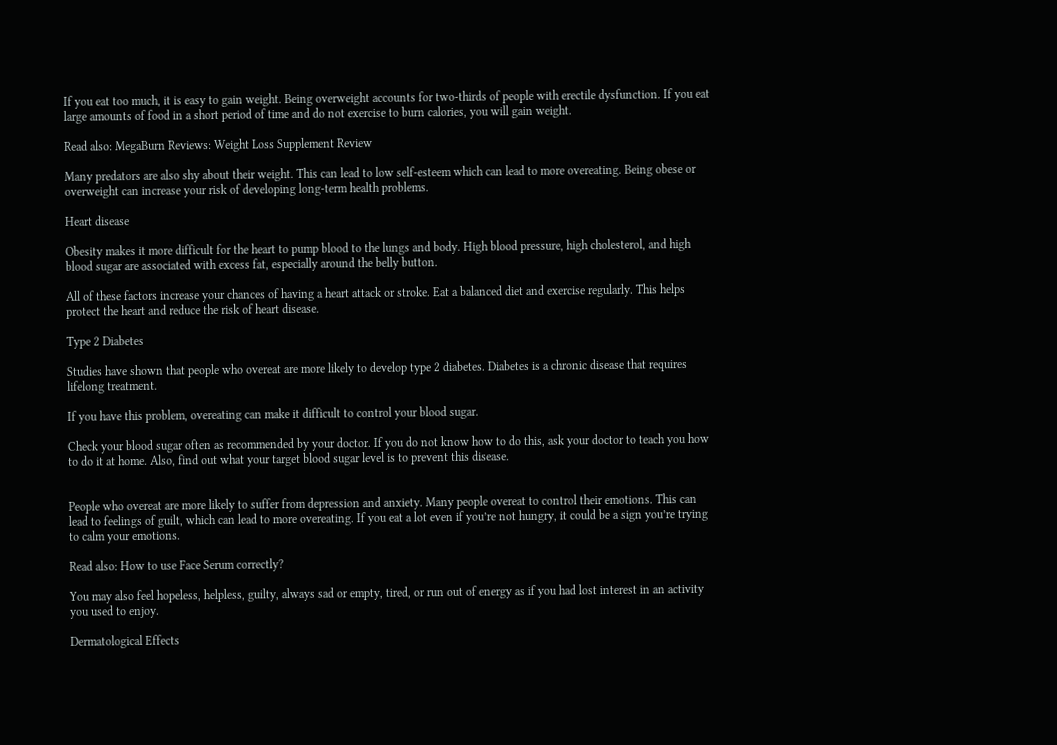If you eat too much, it is easy to gain weight. Being overweight accounts for two-thirds of people with erectile dysfunction. If you eat large amounts of food in a short period of time and do not exercise to burn calories, you will gain weight.

Read also: MegaBurn Reviews: Weight Loss Supplement Review

Many predators are also shy about their weight. This can lead to low self-esteem which can lead to more overeating. Being obese or overweight can increase your risk of developing long-term health problems.

Heart disease

Obesity makes it more difficult for the heart to pump blood to the lungs and body. High blood pressure, high cholesterol, and high blood sugar are associated with excess fat, especially around the belly button.

All of these factors increase your chances of having a heart attack or stroke. Eat a balanced diet and exercise regularly. This helps protect the heart and reduce the risk of heart disease.

Type 2 Diabetes

Studies have shown that people who overeat are more likely to develop type 2 diabetes. Diabetes is a chronic disease that requires lifelong treatment.

If you have this problem, overeating can make it difficult to control your blood sugar.

Check your blood sugar often as recommended by your doctor. If you do not know how to do this, ask your doctor to teach you how to do it at home. Also, find out what your target blood sugar level is to prevent this disease.


People who overeat are more likely to suffer from depression and anxiety. Many people overeat to control their emotions. This can lead to feelings of guilt, which can lead to more overeating. If you eat a lot even if you’re not hungry, it could be a sign you’re trying to calm your emotions.

Read also: How to use Face Serum correctly?

You may also feel hopeless, helpless, guilty, always sad or empty, tired, or run out of energy as if you had lost interest in an activity you used to enjoy.

Dermatological Effects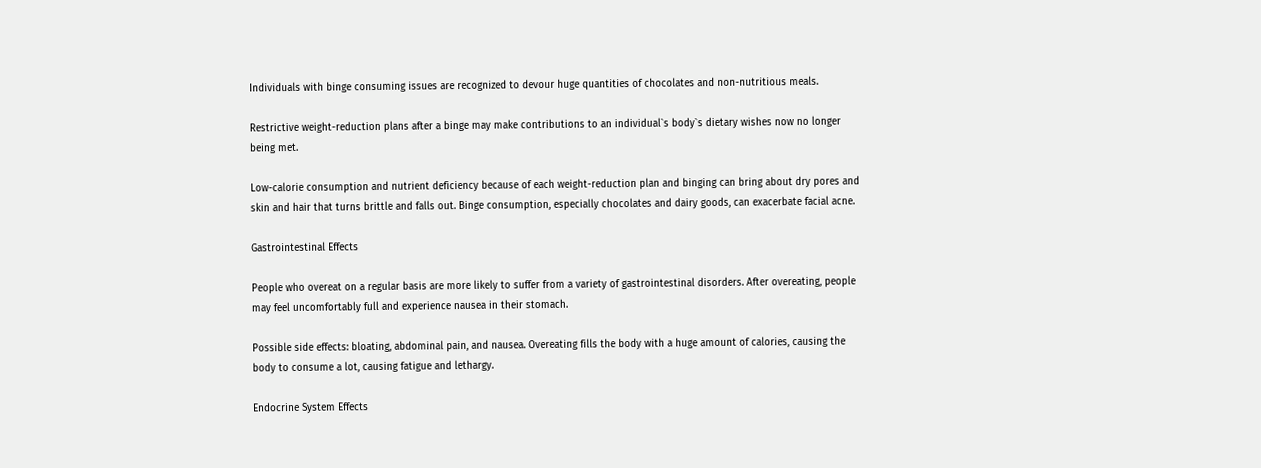Individuals with binge consuming issues are recognized to devour huge quantities of chocolates and non-nutritious meals.

Restrictive weight-reduction plans after a binge may make contributions to an individual`s body`s dietary wishes now no longer being met.

Low-calorie consumption and nutrient deficiency because of each weight-reduction plan and binging can bring about dry pores and skin and hair that turns brittle and falls out. Binge consumption, especially chocolates and dairy goods, can exacerbate facial acne.

Gastrointestinal Effects

People who overeat on a regular basis are more likely to suffer from a variety of gastrointestinal disorders. After overeating, people may feel uncomfortably full and experience nausea in their stomach.

Possible side effects: bloating, abdominal pain, and nausea. Overeating fills the body with a huge amount of calories, causing the body to consume a lot, causing fatigue and lethargy.

Endocrine System Effects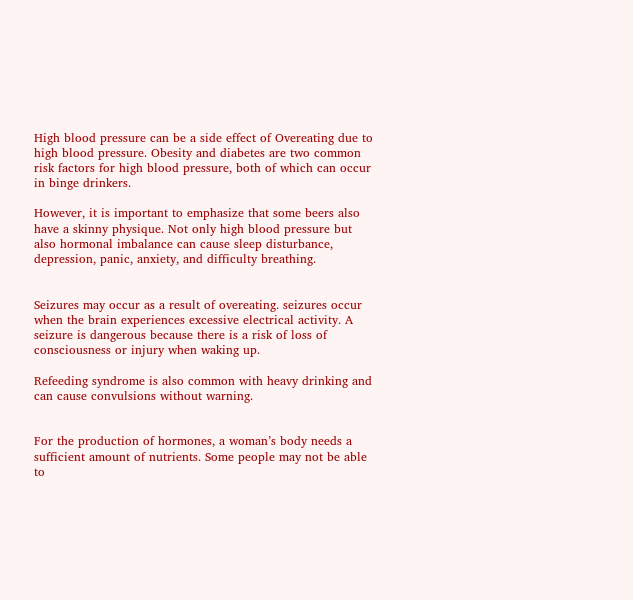High blood pressure can be a side effect of Overeating due to high blood pressure. Obesity and diabetes are two common risk factors for high blood pressure, both of which can occur in binge drinkers.

However, it is important to emphasize that some beers also have a skinny physique. Not only high blood pressure but also hormonal imbalance can cause sleep disturbance, depression, panic, anxiety, and difficulty breathing.


Seizures may occur as a result of overeating. seizures occur when the brain experiences excessive electrical activity. A seizure is dangerous because there is a risk of loss of consciousness or injury when waking up.

Refeeding syndrome is also common with heavy drinking and can cause convulsions without warning.


For the production of hormones, a woman’s body needs a sufficient amount of nutrients. Some people may not be able to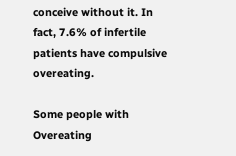conceive without it. In fact, 7.6% of infertile patients have compulsive overeating.

Some people with Overeating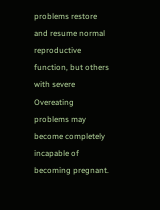problems restore and resume normal reproductive function, but others with severe Overeating problems may become completely incapable of becoming pregnant.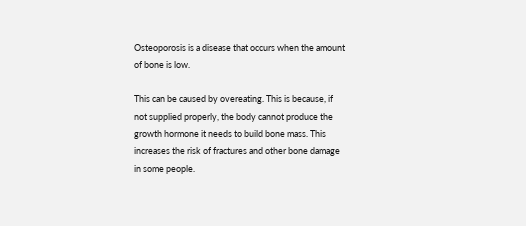Osteoporosis is a disease that occurs when the amount of bone is low.

This can be caused by overeating. This is because, if not supplied properly, the body cannot produce the growth hormone it needs to build bone mass. This increases the risk of fractures and other bone damage in some people.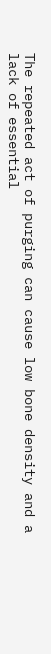The repeated act of purging can cause low bone density and a lack of essential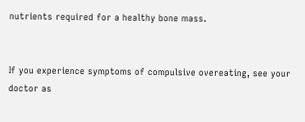nutrients required for a healthy bone mass.


If you experience symptoms of compulsive overeating, see your doctor as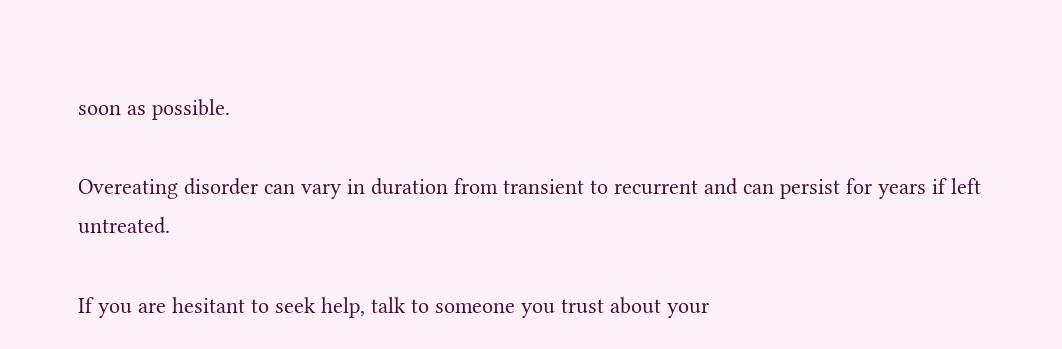soon as possible.

Overeating disorder can vary in duration from transient to recurrent and can persist for years if left untreated.

If you are hesitant to seek help, talk to someone you trust about your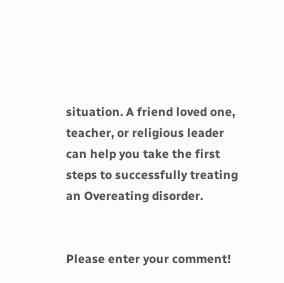situation. A friend loved one, teacher, or religious leader can help you take the first steps to successfully treating an Overeating disorder.


Please enter your comment!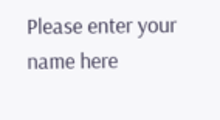Please enter your name here